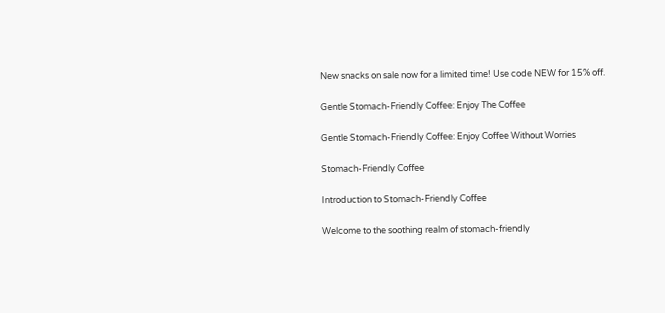New snacks on sale now for a limited time! Use code NEW for 15% off.

Gentle Stomach-Friendly Coffee: Enjoy The Coffee

Gentle Stomach-Friendly Coffee: Enjoy Coffee Without Worries

Stomach-Friendly Coffee

Introduction to Stomach-Friendly Coffee

Welcome to the soothing realm of stomach-friendly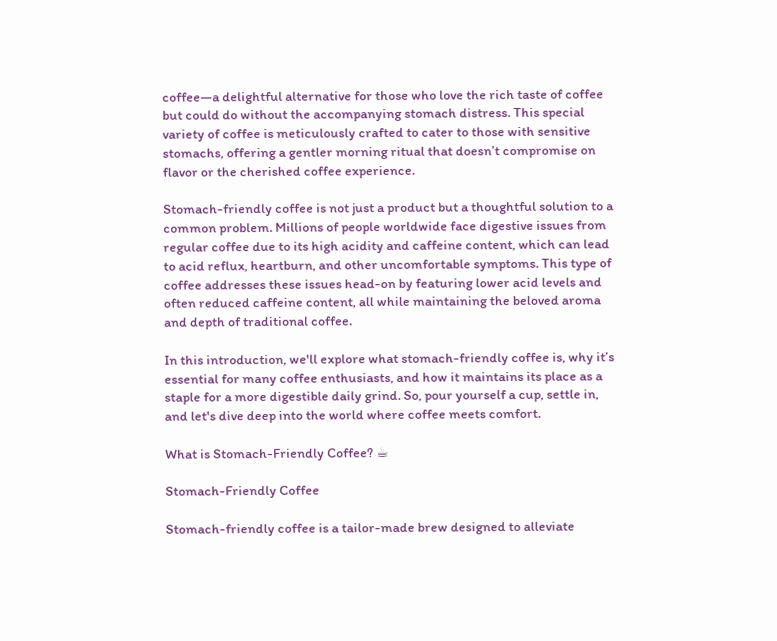coffee—a delightful alternative for those who love the rich taste of coffee but could do without the accompanying stomach distress. This special variety of coffee is meticulously crafted to cater to those with sensitive stomachs, offering a gentler morning ritual that doesn’t compromise on flavor or the cherished coffee experience.

Stomach-friendly coffee is not just a product but a thoughtful solution to a common problem. Millions of people worldwide face digestive issues from regular coffee due to its high acidity and caffeine content, which can lead to acid reflux, heartburn, and other uncomfortable symptoms. This type of coffee addresses these issues head-on by featuring lower acid levels and often reduced caffeine content, all while maintaining the beloved aroma and depth of traditional coffee.

In this introduction, we'll explore what stomach-friendly coffee is, why it’s essential for many coffee enthusiasts, and how it maintains its place as a staple for a more digestible daily grind. So, pour yourself a cup, settle in, and let's dive deep into the world where coffee meets comfort.

What is Stomach-Friendly Coffee? ☕

Stomach-Friendly Coffee

Stomach-friendly coffee is a tailor-made brew designed to alleviate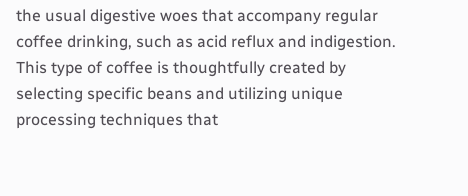the usual digestive woes that accompany regular coffee drinking, such as acid reflux and indigestion. This type of coffee is thoughtfully created by selecting specific beans and utilizing unique processing techniques that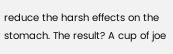reduce the harsh effects on the stomach. The result? A cup of joe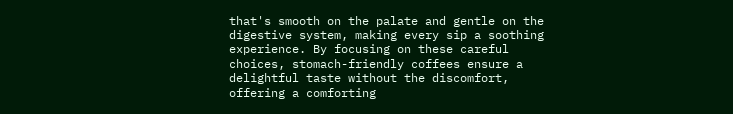that's smooth on the palate and gentle on the digestive system, making every sip a soothing experience. By focusing on these careful choices, stomach-friendly coffees ensure a delightful taste without the discomfort, offering a comforting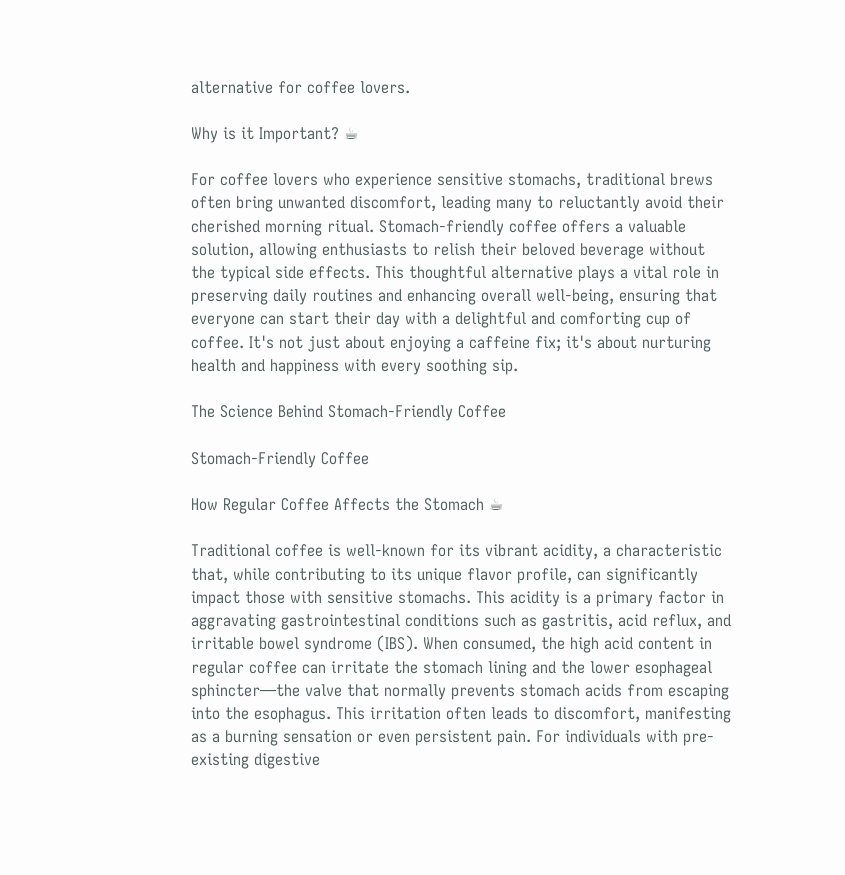alternative for coffee lovers.

Why is it Important? ☕

For coffee lovers who experience sensitive stomachs, traditional brews often bring unwanted discomfort, leading many to reluctantly avoid their cherished morning ritual. Stomach-friendly coffee offers a valuable solution, allowing enthusiasts to relish their beloved beverage without the typical side effects. This thoughtful alternative plays a vital role in preserving daily routines and enhancing overall well-being, ensuring that everyone can start their day with a delightful and comforting cup of coffee. It's not just about enjoying a caffeine fix; it's about nurturing health and happiness with every soothing sip.

The Science Behind Stomach-Friendly Coffee

Stomach-Friendly Coffee

How Regular Coffee Affects the Stomach ☕

Traditional coffee is well-known for its vibrant acidity, a characteristic that, while contributing to its unique flavor profile, can significantly impact those with sensitive stomachs. This acidity is a primary factor in aggravating gastrointestinal conditions such as gastritis, acid reflux, and irritable bowel syndrome (IBS). When consumed, the high acid content in regular coffee can irritate the stomach lining and the lower esophageal sphincter—the valve that normally prevents stomach acids from escaping into the esophagus. This irritation often leads to discomfort, manifesting as a burning sensation or even persistent pain. For individuals with pre-existing digestive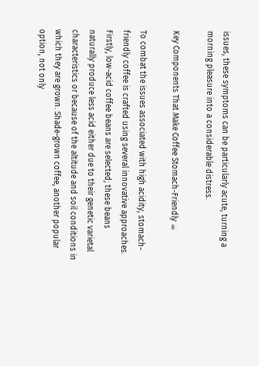issues, these symptoms can be particularly acute, turning a morning pleasure into a considerable distress.

Key Components That Make Coffee Stomach-Friendly ☕

To combat the issues associated with high acidity, stomach-friendly coffee is crafted using several innovative approaches. Firstly, low-acid coffee beans are selected; these beans naturally produce less acid either due to their genetic varietal characteristics or because of the altitude and soil conditions in which they are grown. Shade-grown coffee, another popular option, not only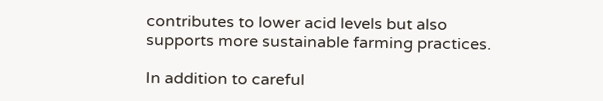contributes to lower acid levels but also supports more sustainable farming practices.

In addition to careful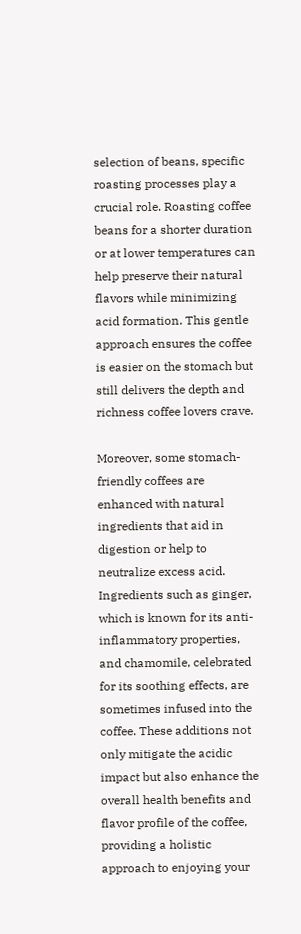selection of beans, specific roasting processes play a crucial role. Roasting coffee beans for a shorter duration or at lower temperatures can help preserve their natural flavors while minimizing acid formation. This gentle approach ensures the coffee is easier on the stomach but still delivers the depth and richness coffee lovers crave.

Moreover, some stomach-friendly coffees are enhanced with natural ingredients that aid in digestion or help to neutralize excess acid. Ingredients such as ginger, which is known for its anti-inflammatory properties, and chamomile, celebrated for its soothing effects, are sometimes infused into the coffee. These additions not only mitigate the acidic impact but also enhance the overall health benefits and flavor profile of the coffee, providing a holistic approach to enjoying your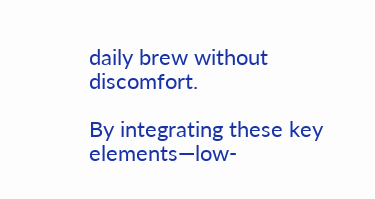daily brew without discomfort.

By integrating these key elements—low-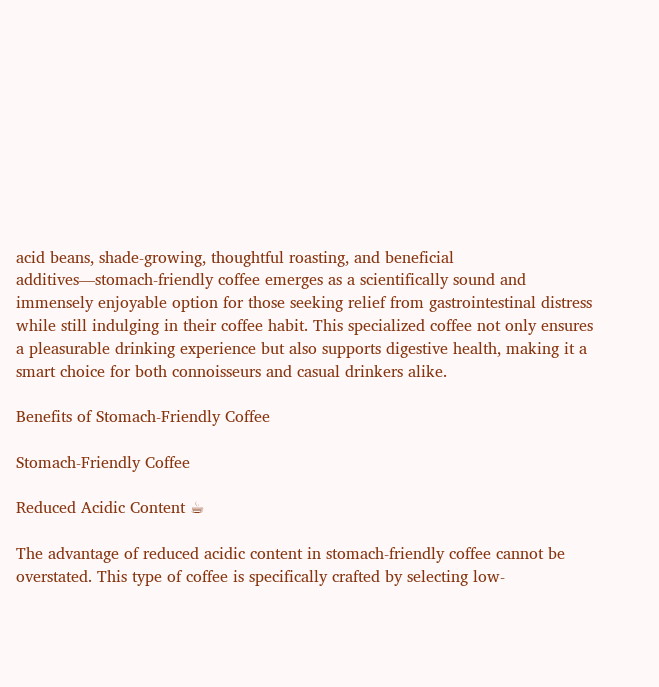acid beans, shade-growing, thoughtful roasting, and beneficial additives—stomach-friendly coffee emerges as a scientifically sound and immensely enjoyable option for those seeking relief from gastrointestinal distress while still indulging in their coffee habit. This specialized coffee not only ensures a pleasurable drinking experience but also supports digestive health, making it a smart choice for both connoisseurs and casual drinkers alike.

Benefits of Stomach-Friendly Coffee

Stomach-Friendly Coffee

Reduced Acidic Content ☕

The advantage of reduced acidic content in stomach-friendly coffee cannot be overstated. This type of coffee is specifically crafted by selecting low-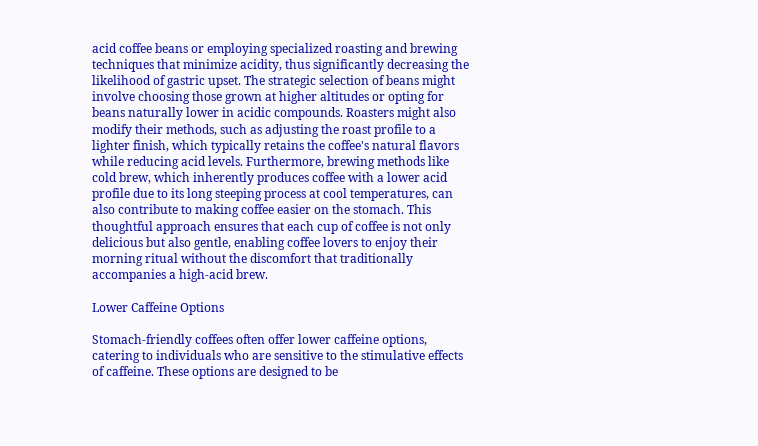acid coffee beans or employing specialized roasting and brewing techniques that minimize acidity, thus significantly decreasing the likelihood of gastric upset. The strategic selection of beans might involve choosing those grown at higher altitudes or opting for beans naturally lower in acidic compounds. Roasters might also modify their methods, such as adjusting the roast profile to a lighter finish, which typically retains the coffee's natural flavors while reducing acid levels. Furthermore, brewing methods like cold brew, which inherently produces coffee with a lower acid profile due to its long steeping process at cool temperatures, can also contribute to making coffee easier on the stomach. This thoughtful approach ensures that each cup of coffee is not only delicious but also gentle, enabling coffee lovers to enjoy their morning ritual without the discomfort that traditionally accompanies a high-acid brew.

Lower Caffeine Options

Stomach-friendly coffees often offer lower caffeine options, catering to individuals who are sensitive to the stimulative effects of caffeine. These options are designed to be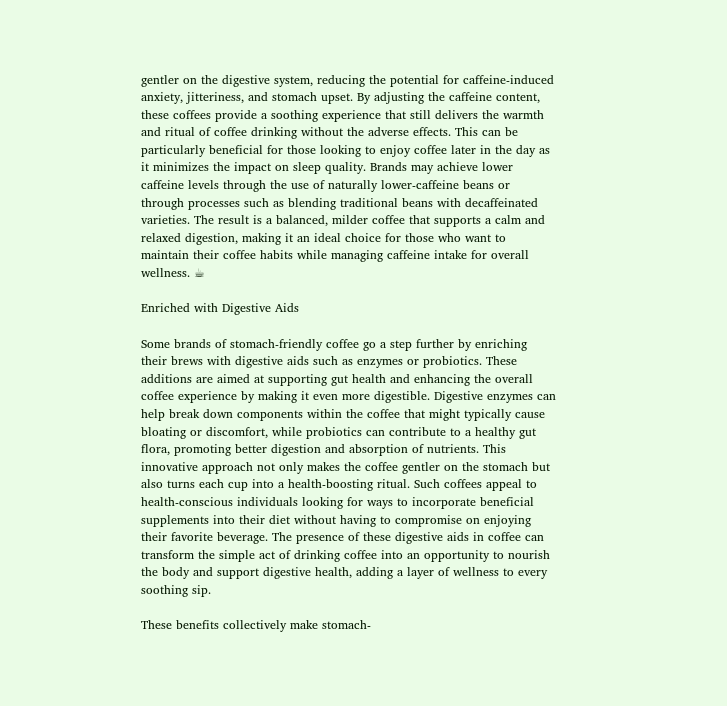gentler on the digestive system, reducing the potential for caffeine-induced anxiety, jitteriness, and stomach upset. By adjusting the caffeine content, these coffees provide a soothing experience that still delivers the warmth and ritual of coffee drinking without the adverse effects. This can be particularly beneficial for those looking to enjoy coffee later in the day as it minimizes the impact on sleep quality. Brands may achieve lower caffeine levels through the use of naturally lower-caffeine beans or through processes such as blending traditional beans with decaffeinated varieties. The result is a balanced, milder coffee that supports a calm and relaxed digestion, making it an ideal choice for those who want to maintain their coffee habits while managing caffeine intake for overall wellness. ☕

Enriched with Digestive Aids

Some brands of stomach-friendly coffee go a step further by enriching their brews with digestive aids such as enzymes or probiotics. These additions are aimed at supporting gut health and enhancing the overall coffee experience by making it even more digestible. Digestive enzymes can help break down components within the coffee that might typically cause bloating or discomfort, while probiotics can contribute to a healthy gut flora, promoting better digestion and absorption of nutrients. This innovative approach not only makes the coffee gentler on the stomach but also turns each cup into a health-boosting ritual. Such coffees appeal to health-conscious individuals looking for ways to incorporate beneficial supplements into their diet without having to compromise on enjoying their favorite beverage. The presence of these digestive aids in coffee can transform the simple act of drinking coffee into an opportunity to nourish the body and support digestive health, adding a layer of wellness to every soothing sip.

These benefits collectively make stomach-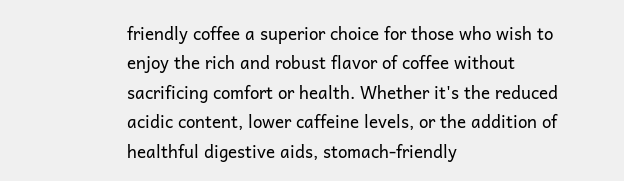friendly coffee a superior choice for those who wish to enjoy the rich and robust flavor of coffee without sacrificing comfort or health. Whether it's the reduced acidic content, lower caffeine levels, or the addition of healthful digestive aids, stomach-friendly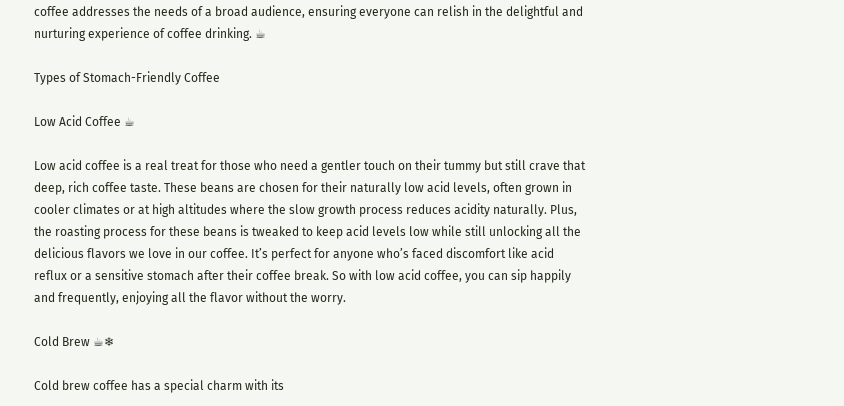coffee addresses the needs of a broad audience, ensuring everyone can relish in the delightful and nurturing experience of coffee drinking. ☕

Types of Stomach-Friendly Coffee

Low Acid Coffee ☕

Low acid coffee is a real treat for those who need a gentler touch on their tummy but still crave that deep, rich coffee taste. These beans are chosen for their naturally low acid levels, often grown in cooler climates or at high altitudes where the slow growth process reduces acidity naturally. Plus, the roasting process for these beans is tweaked to keep acid levels low while still unlocking all the delicious flavors we love in our coffee. It’s perfect for anyone who’s faced discomfort like acid reflux or a sensitive stomach after their coffee break. So with low acid coffee, you can sip happily and frequently, enjoying all the flavor without the worry.

Cold Brew ☕❄

Cold brew coffee has a special charm with its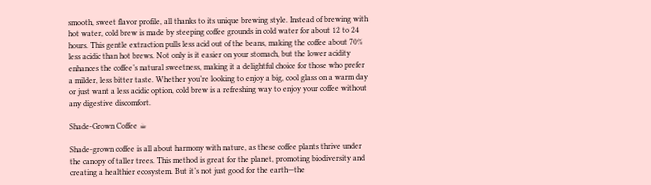smooth, sweet flavor profile, all thanks to its unique brewing style. Instead of brewing with hot water, cold brew is made by steeping coffee grounds in cold water for about 12 to 24 hours. This gentle extraction pulls less acid out of the beans, making the coffee about 70% less acidic than hot brews. Not only is it easier on your stomach, but the lower acidity enhances the coffee’s natural sweetness, making it a delightful choice for those who prefer a milder, less bitter taste. Whether you’re looking to enjoy a big, cool glass on a warm day or just want a less acidic option, cold brew is a refreshing way to enjoy your coffee without any digestive discomfort.

Shade-Grown Coffee ☕

Shade-grown coffee is all about harmony with nature, as these coffee plants thrive under the canopy of taller trees. This method is great for the planet, promoting biodiversity and creating a healthier ecosystem. But it’s not just good for the earth—the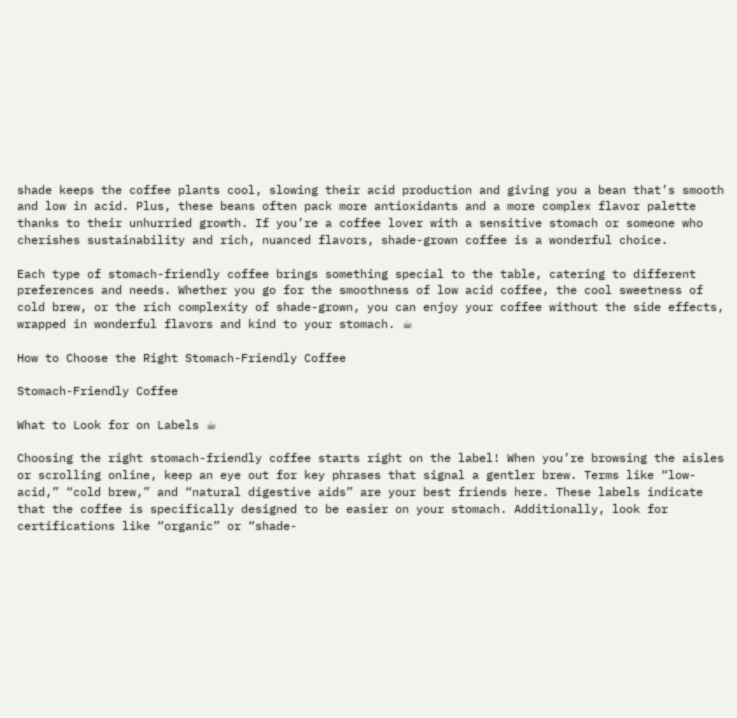shade keeps the coffee plants cool, slowing their acid production and giving you a bean that’s smooth and low in acid. Plus, these beans often pack more antioxidants and a more complex flavor palette thanks to their unhurried growth. If you’re a coffee lover with a sensitive stomach or someone who cherishes sustainability and rich, nuanced flavors, shade-grown coffee is a wonderful choice.

Each type of stomach-friendly coffee brings something special to the table, catering to different preferences and needs. Whether you go for the smoothness of low acid coffee, the cool sweetness of cold brew, or the rich complexity of shade-grown, you can enjoy your coffee without the side effects, wrapped in wonderful flavors and kind to your stomach. ☕

How to Choose the Right Stomach-Friendly Coffee

Stomach-Friendly Coffee

What to Look for on Labels ☕

Choosing the right stomach-friendly coffee starts right on the label! When you’re browsing the aisles or scrolling online, keep an eye out for key phrases that signal a gentler brew. Terms like “low-acid,” “cold brew,” and “natural digestive aids” are your best friends here. These labels indicate that the coffee is specifically designed to be easier on your stomach. Additionally, look for certifications like “organic” or “shade-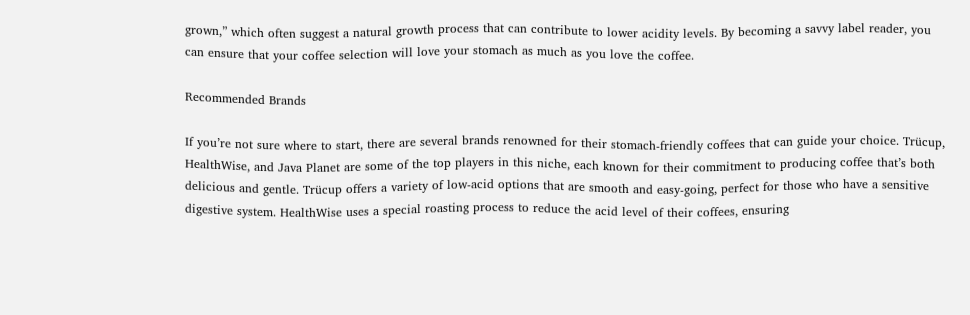grown,” which often suggest a natural growth process that can contribute to lower acidity levels. By becoming a savvy label reader, you can ensure that your coffee selection will love your stomach as much as you love the coffee.

Recommended Brands

If you’re not sure where to start, there are several brands renowned for their stomach-friendly coffees that can guide your choice. Trücup, HealthWise, and Java Planet are some of the top players in this niche, each known for their commitment to producing coffee that’s both delicious and gentle. Trücup offers a variety of low-acid options that are smooth and easy-going, perfect for those who have a sensitive digestive system. HealthWise uses a special roasting process to reduce the acid level of their coffees, ensuring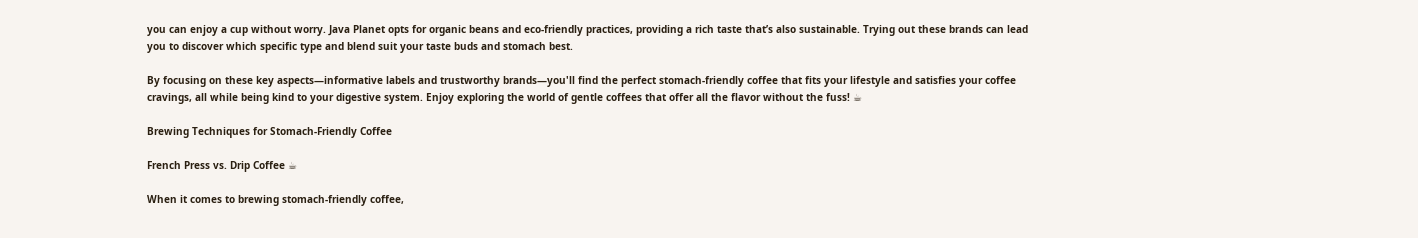you can enjoy a cup without worry. Java Planet opts for organic beans and eco-friendly practices, providing a rich taste that’s also sustainable. Trying out these brands can lead you to discover which specific type and blend suit your taste buds and stomach best.

By focusing on these key aspects—informative labels and trustworthy brands—you'll find the perfect stomach-friendly coffee that fits your lifestyle and satisfies your coffee cravings, all while being kind to your digestive system. Enjoy exploring the world of gentle coffees that offer all the flavor without the fuss! ☕

Brewing Techniques for Stomach-Friendly Coffee

French Press vs. Drip Coffee ☕

When it comes to brewing stomach-friendly coffee,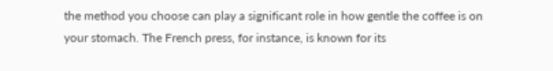the method you choose can play a significant role in how gentle the coffee is on your stomach. The French press, for instance, is known for its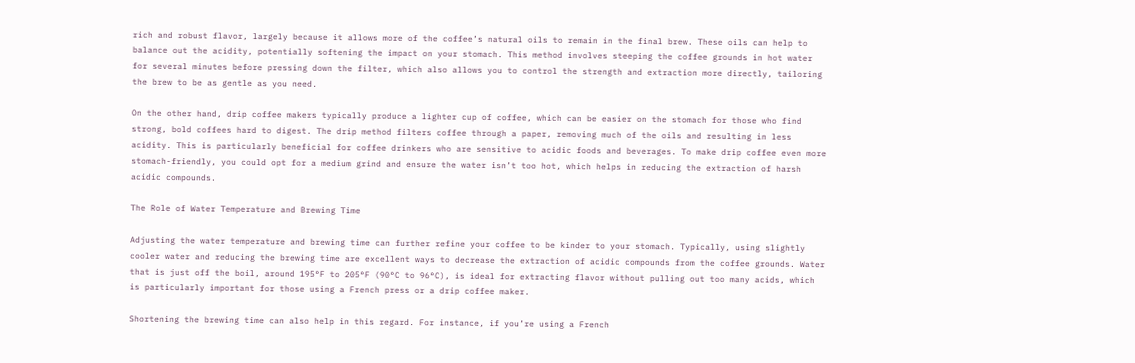rich and robust flavor, largely because it allows more of the coffee’s natural oils to remain in the final brew. These oils can help to balance out the acidity, potentially softening the impact on your stomach. This method involves steeping the coffee grounds in hot water for several minutes before pressing down the filter, which also allows you to control the strength and extraction more directly, tailoring the brew to be as gentle as you need.

On the other hand, drip coffee makers typically produce a lighter cup of coffee, which can be easier on the stomach for those who find strong, bold coffees hard to digest. The drip method filters coffee through a paper, removing much of the oils and resulting in less acidity. This is particularly beneficial for coffee drinkers who are sensitive to acidic foods and beverages. To make drip coffee even more stomach-friendly, you could opt for a medium grind and ensure the water isn’t too hot, which helps in reducing the extraction of harsh acidic compounds.

The Role of Water Temperature and Brewing Time

Adjusting the water temperature and brewing time can further refine your coffee to be kinder to your stomach. Typically, using slightly cooler water and reducing the brewing time are excellent ways to decrease the extraction of acidic compounds from the coffee grounds. Water that is just off the boil, around 195°F to 205°F (90°C to 96°C), is ideal for extracting flavor without pulling out too many acids, which is particularly important for those using a French press or a drip coffee maker.

Shortening the brewing time can also help in this regard. For instance, if you’re using a French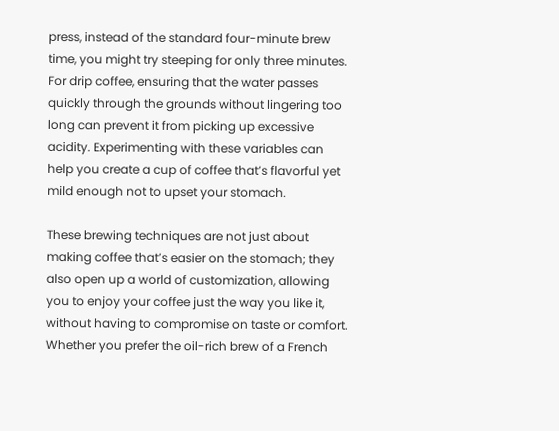press, instead of the standard four-minute brew time, you might try steeping for only three minutes. For drip coffee, ensuring that the water passes quickly through the grounds without lingering too long can prevent it from picking up excessive acidity. Experimenting with these variables can help you create a cup of coffee that’s flavorful yet mild enough not to upset your stomach.

These brewing techniques are not just about making coffee that’s easier on the stomach; they also open up a world of customization, allowing you to enjoy your coffee just the way you like it, without having to compromise on taste or comfort. Whether you prefer the oil-rich brew of a French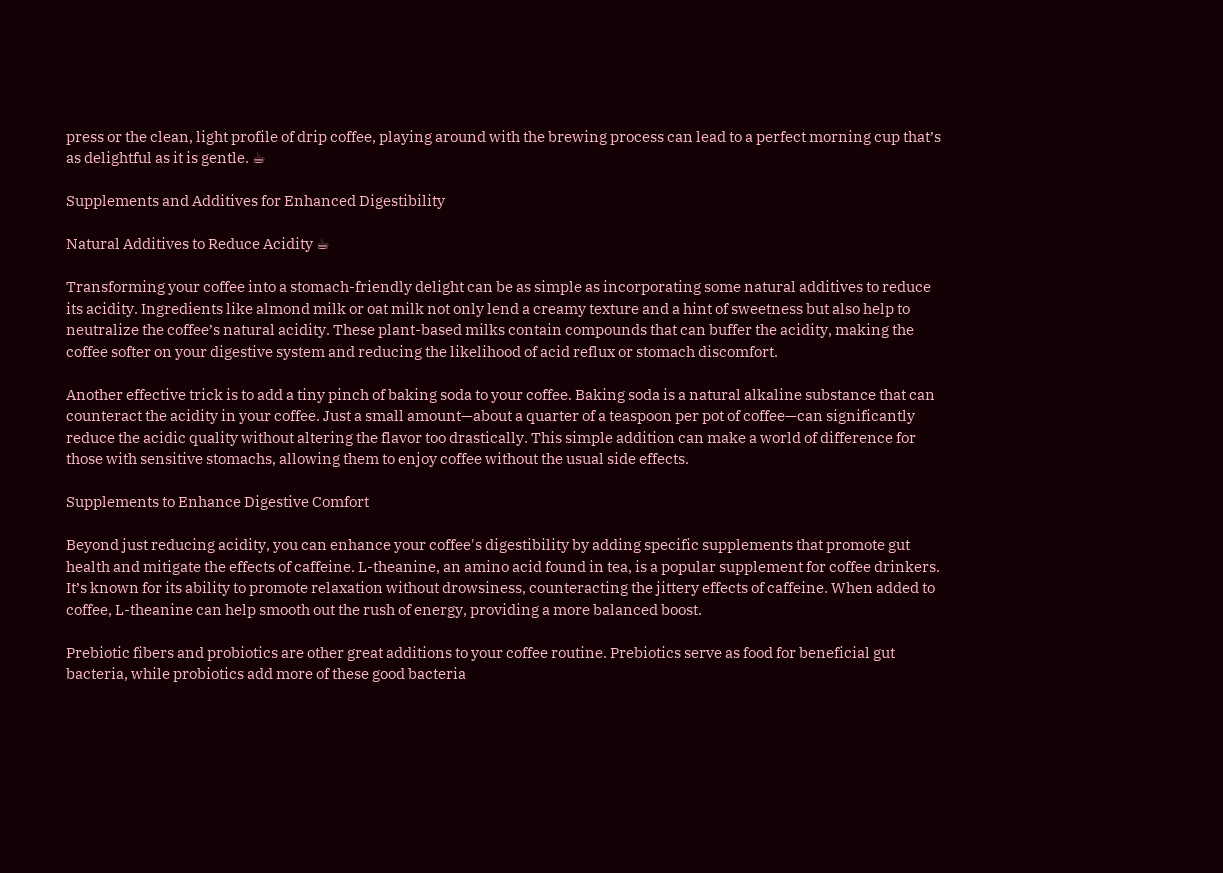press or the clean, light profile of drip coffee, playing around with the brewing process can lead to a perfect morning cup that’s as delightful as it is gentle. ☕

Supplements and Additives for Enhanced Digestibility

Natural Additives to Reduce Acidity ☕

Transforming your coffee into a stomach-friendly delight can be as simple as incorporating some natural additives to reduce its acidity. Ingredients like almond milk or oat milk not only lend a creamy texture and a hint of sweetness but also help to neutralize the coffee’s natural acidity. These plant-based milks contain compounds that can buffer the acidity, making the coffee softer on your digestive system and reducing the likelihood of acid reflux or stomach discomfort.

Another effective trick is to add a tiny pinch of baking soda to your coffee. Baking soda is a natural alkaline substance that can counteract the acidity in your coffee. Just a small amount—about a quarter of a teaspoon per pot of coffee—can significantly reduce the acidic quality without altering the flavor too drastically. This simple addition can make a world of difference for those with sensitive stomachs, allowing them to enjoy coffee without the usual side effects.

Supplements to Enhance Digestive Comfort

Beyond just reducing acidity, you can enhance your coffee's digestibility by adding specific supplements that promote gut health and mitigate the effects of caffeine. L-theanine, an amino acid found in tea, is a popular supplement for coffee drinkers. It’s known for its ability to promote relaxation without drowsiness, counteracting the jittery effects of caffeine. When added to coffee, L-theanine can help smooth out the rush of energy, providing a more balanced boost.

Prebiotic fibers and probiotics are other great additions to your coffee routine. Prebiotics serve as food for beneficial gut bacteria, while probiotics add more of these good bacteria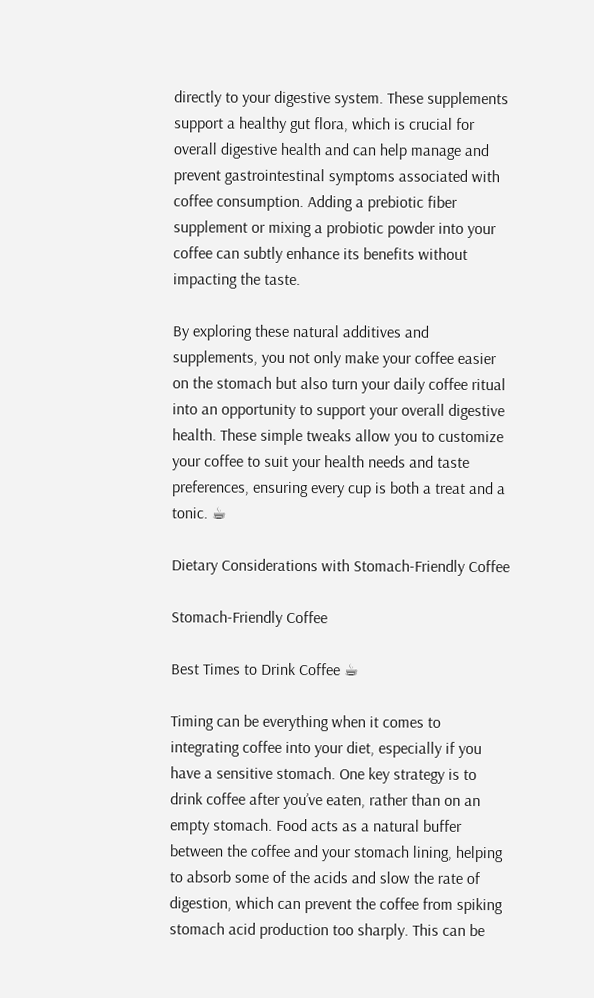directly to your digestive system. These supplements support a healthy gut flora, which is crucial for overall digestive health and can help manage and prevent gastrointestinal symptoms associated with coffee consumption. Adding a prebiotic fiber supplement or mixing a probiotic powder into your coffee can subtly enhance its benefits without impacting the taste.

By exploring these natural additives and supplements, you not only make your coffee easier on the stomach but also turn your daily coffee ritual into an opportunity to support your overall digestive health. These simple tweaks allow you to customize your coffee to suit your health needs and taste preferences, ensuring every cup is both a treat and a tonic. ☕

Dietary Considerations with Stomach-Friendly Coffee

Stomach-Friendly Coffee

Best Times to Drink Coffee ☕

Timing can be everything when it comes to integrating coffee into your diet, especially if you have a sensitive stomach. One key strategy is to drink coffee after you’ve eaten, rather than on an empty stomach. Food acts as a natural buffer between the coffee and your stomach lining, helping to absorb some of the acids and slow the rate of digestion, which can prevent the coffee from spiking stomach acid production too sharply. This can be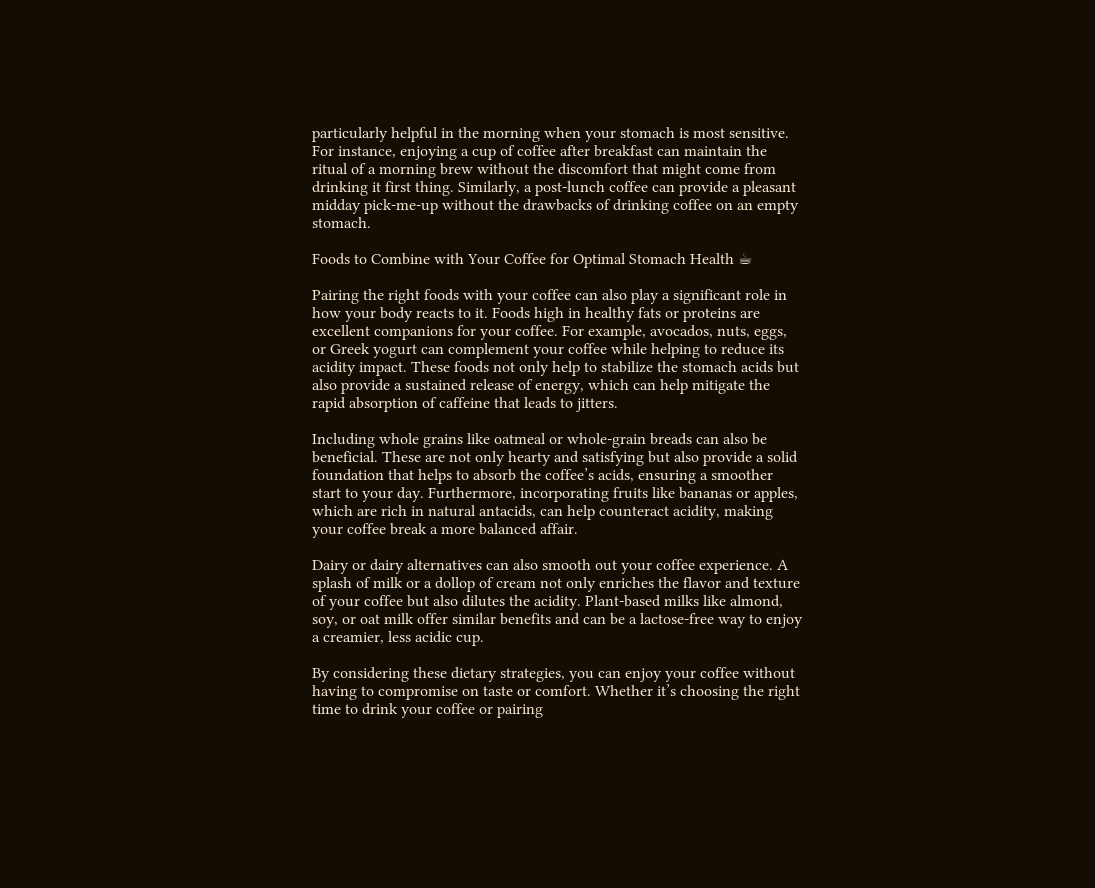particularly helpful in the morning when your stomach is most sensitive. For instance, enjoying a cup of coffee after breakfast can maintain the ritual of a morning brew without the discomfort that might come from drinking it first thing. Similarly, a post-lunch coffee can provide a pleasant midday pick-me-up without the drawbacks of drinking coffee on an empty stomach.

Foods to Combine with Your Coffee for Optimal Stomach Health ☕

Pairing the right foods with your coffee can also play a significant role in how your body reacts to it. Foods high in healthy fats or proteins are excellent companions for your coffee. For example, avocados, nuts, eggs, or Greek yogurt can complement your coffee while helping to reduce its acidity impact. These foods not only help to stabilize the stomach acids but also provide a sustained release of energy, which can help mitigate the rapid absorption of caffeine that leads to jitters.

Including whole grains like oatmeal or whole-grain breads can also be beneficial. These are not only hearty and satisfying but also provide a solid foundation that helps to absorb the coffee’s acids, ensuring a smoother start to your day. Furthermore, incorporating fruits like bananas or apples, which are rich in natural antacids, can help counteract acidity, making your coffee break a more balanced affair.

Dairy or dairy alternatives can also smooth out your coffee experience. A splash of milk or a dollop of cream not only enriches the flavor and texture of your coffee but also dilutes the acidity. Plant-based milks like almond, soy, or oat milk offer similar benefits and can be a lactose-free way to enjoy a creamier, less acidic cup.

By considering these dietary strategies, you can enjoy your coffee without having to compromise on taste or comfort. Whether it’s choosing the right time to drink your coffee or pairing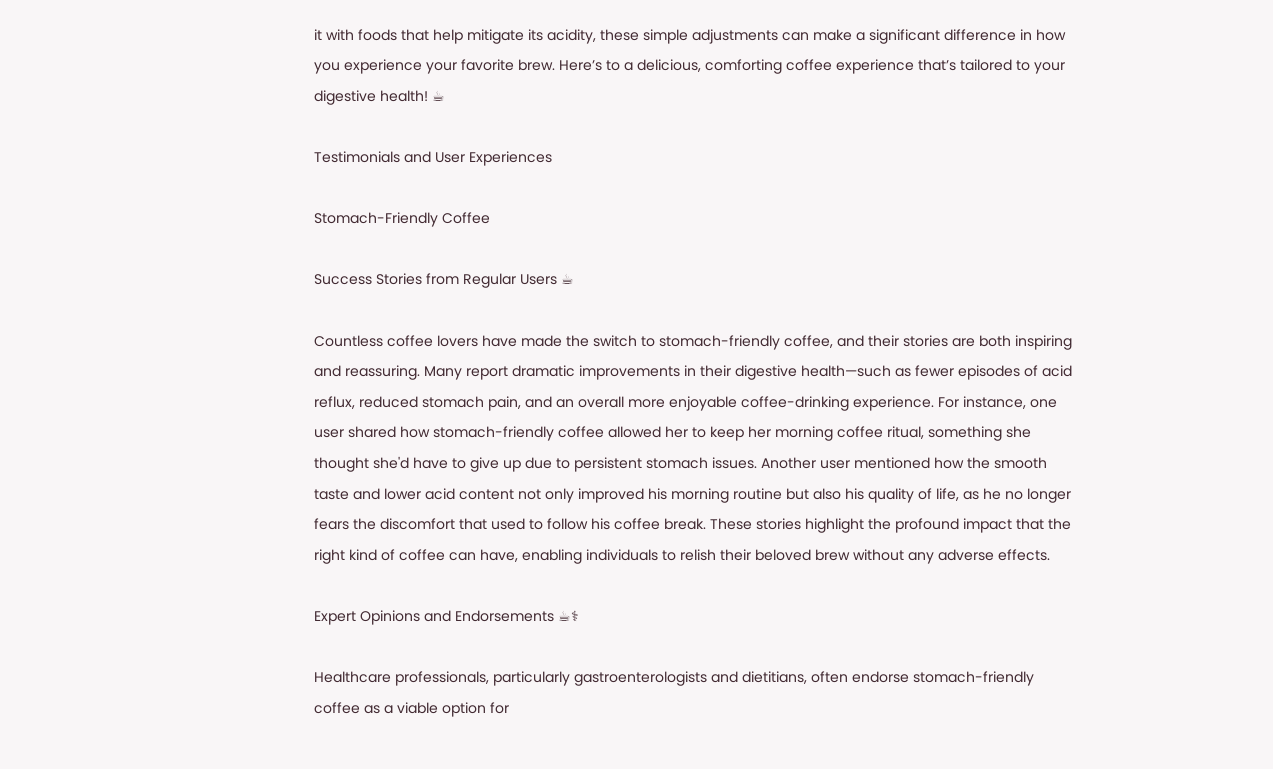it with foods that help mitigate its acidity, these simple adjustments can make a significant difference in how you experience your favorite brew. Here’s to a delicious, comforting coffee experience that’s tailored to your digestive health! ☕

Testimonials and User Experiences

Stomach-Friendly Coffee

Success Stories from Regular Users ☕

Countless coffee lovers have made the switch to stomach-friendly coffee, and their stories are both inspiring and reassuring. Many report dramatic improvements in their digestive health—such as fewer episodes of acid reflux, reduced stomach pain, and an overall more enjoyable coffee-drinking experience. For instance, one user shared how stomach-friendly coffee allowed her to keep her morning coffee ritual, something she thought she'd have to give up due to persistent stomach issues. Another user mentioned how the smooth taste and lower acid content not only improved his morning routine but also his quality of life, as he no longer fears the discomfort that used to follow his coffee break. These stories highlight the profound impact that the right kind of coffee can have, enabling individuals to relish their beloved brew without any adverse effects.

Expert Opinions and Endorsements ☕⚕

Healthcare professionals, particularly gastroenterologists and dietitians, often endorse stomach-friendly coffee as a viable option for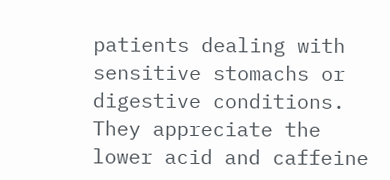patients dealing with sensitive stomachs or digestive conditions. They appreciate the lower acid and caffeine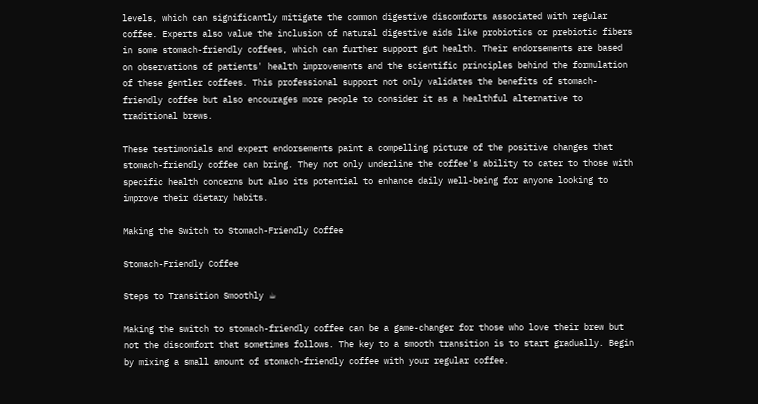levels, which can significantly mitigate the common digestive discomforts associated with regular coffee. Experts also value the inclusion of natural digestive aids like probiotics or prebiotic fibers in some stomach-friendly coffees, which can further support gut health. Their endorsements are based on observations of patients' health improvements and the scientific principles behind the formulation of these gentler coffees. This professional support not only validates the benefits of stomach-friendly coffee but also encourages more people to consider it as a healthful alternative to traditional brews.

These testimonials and expert endorsements paint a compelling picture of the positive changes that stomach-friendly coffee can bring. They not only underline the coffee's ability to cater to those with specific health concerns but also its potential to enhance daily well-being for anyone looking to improve their dietary habits.

Making the Switch to Stomach-Friendly Coffee

Stomach-Friendly Coffee

Steps to Transition Smoothly ☕

Making the switch to stomach-friendly coffee can be a game-changer for those who love their brew but not the discomfort that sometimes follows. The key to a smooth transition is to start gradually. Begin by mixing a small amount of stomach-friendly coffee with your regular coffee.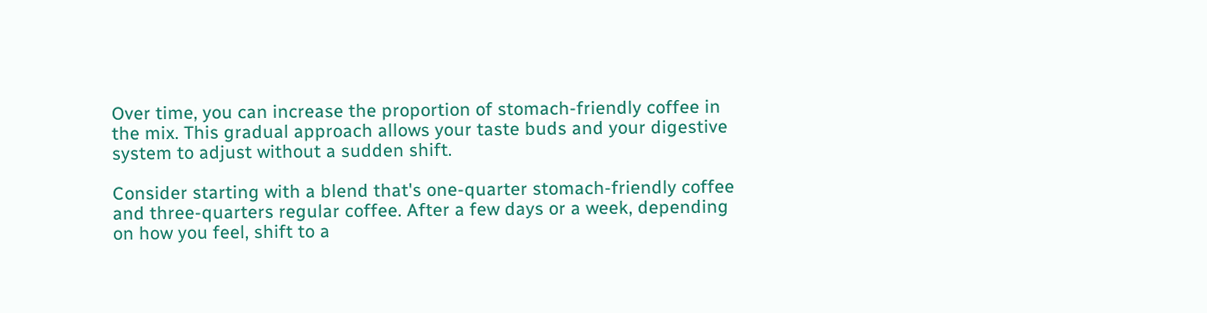Over time, you can increase the proportion of stomach-friendly coffee in the mix. This gradual approach allows your taste buds and your digestive system to adjust without a sudden shift.

Consider starting with a blend that's one-quarter stomach-friendly coffee and three-quarters regular coffee. After a few days or a week, depending on how you feel, shift to a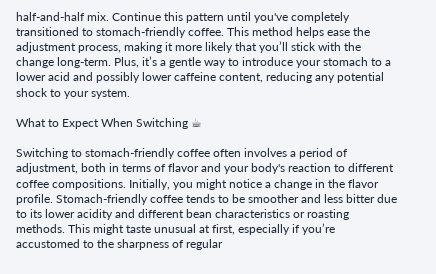half-and-half mix. Continue this pattern until you've completely transitioned to stomach-friendly coffee. This method helps ease the adjustment process, making it more likely that you’ll stick with the change long-term. Plus, it’s a gentle way to introduce your stomach to a lower acid and possibly lower caffeine content, reducing any potential shock to your system.

What to Expect When Switching ☕

Switching to stomach-friendly coffee often involves a period of adjustment, both in terms of flavor and your body's reaction to different coffee compositions. Initially, you might notice a change in the flavor profile. Stomach-friendly coffee tends to be smoother and less bitter due to its lower acidity and different bean characteristics or roasting methods. This might taste unusual at first, especially if you’re accustomed to the sharpness of regular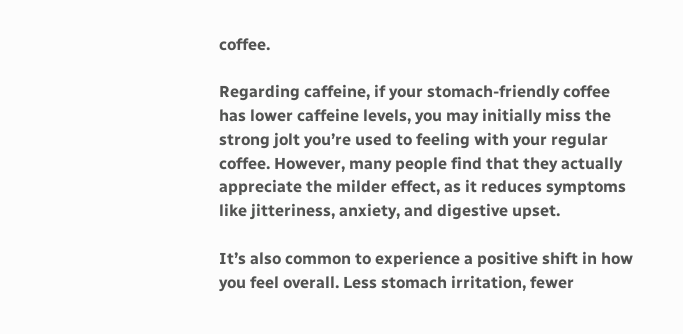coffee.

Regarding caffeine, if your stomach-friendly coffee has lower caffeine levels, you may initially miss the strong jolt you’re used to feeling with your regular coffee. However, many people find that they actually appreciate the milder effect, as it reduces symptoms like jitteriness, anxiety, and digestive upset.

It’s also common to experience a positive shift in how you feel overall. Less stomach irritation, fewer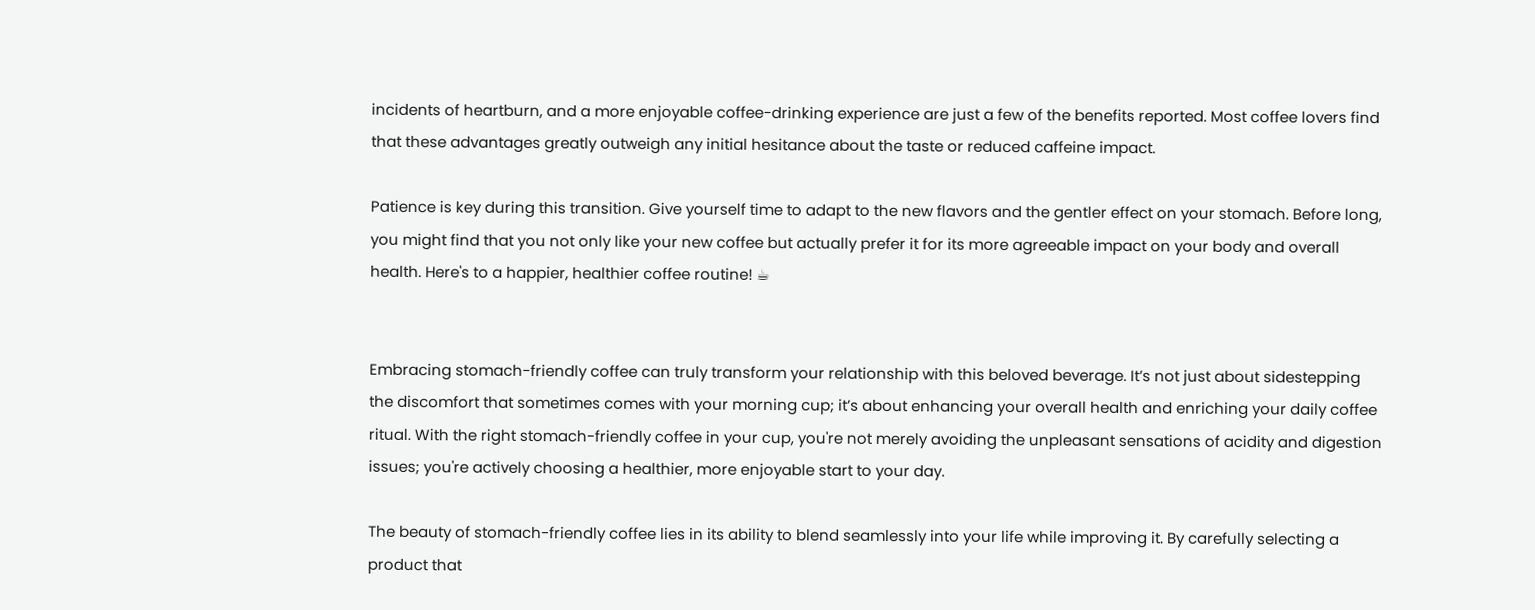incidents of heartburn, and a more enjoyable coffee-drinking experience are just a few of the benefits reported. Most coffee lovers find that these advantages greatly outweigh any initial hesitance about the taste or reduced caffeine impact.

Patience is key during this transition. Give yourself time to adapt to the new flavors and the gentler effect on your stomach. Before long, you might find that you not only like your new coffee but actually prefer it for its more agreeable impact on your body and overall health. Here's to a happier, healthier coffee routine! ☕


Embracing stomach-friendly coffee can truly transform your relationship with this beloved beverage. It’s not just about sidestepping the discomfort that sometimes comes with your morning cup; it’s about enhancing your overall health and enriching your daily coffee ritual. With the right stomach-friendly coffee in your cup, you're not merely avoiding the unpleasant sensations of acidity and digestion issues; you're actively choosing a healthier, more enjoyable start to your day.

The beauty of stomach-friendly coffee lies in its ability to blend seamlessly into your life while improving it. By carefully selecting a product that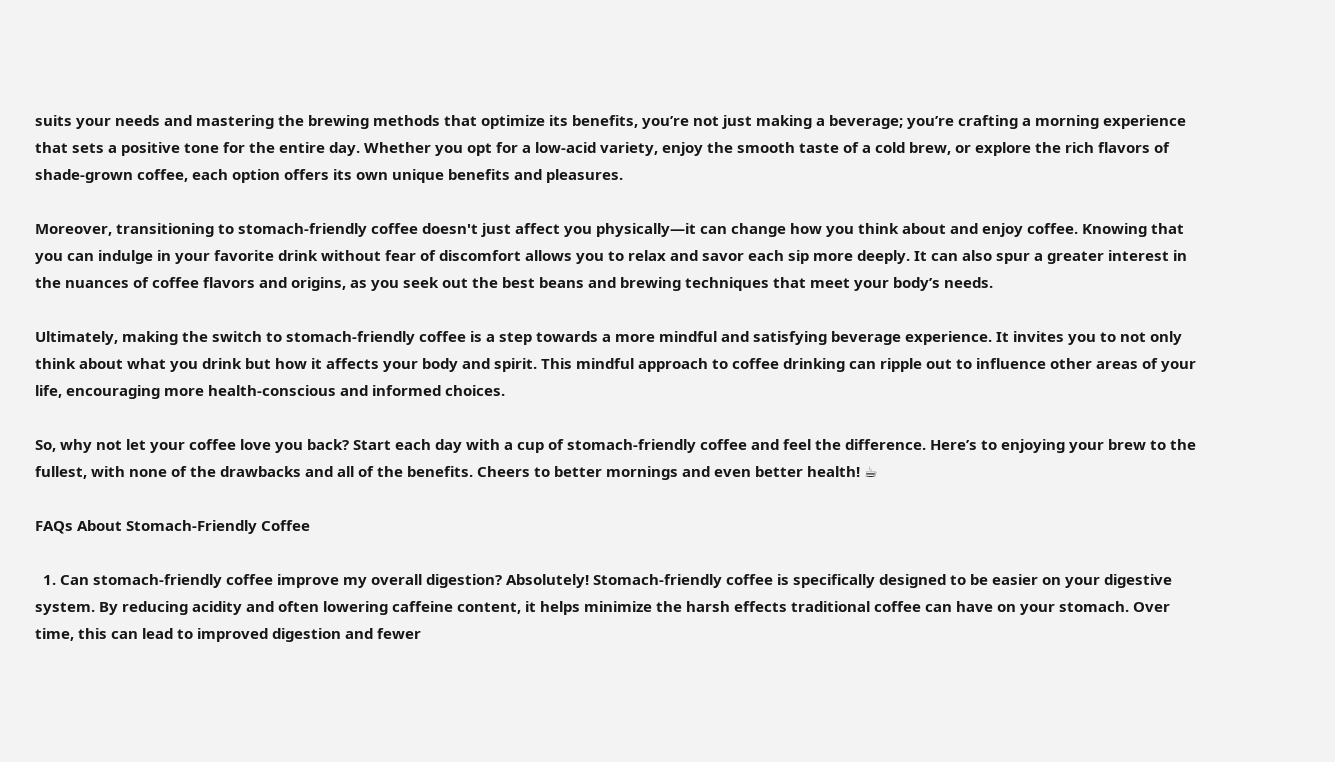suits your needs and mastering the brewing methods that optimize its benefits, you’re not just making a beverage; you’re crafting a morning experience that sets a positive tone for the entire day. Whether you opt for a low-acid variety, enjoy the smooth taste of a cold brew, or explore the rich flavors of shade-grown coffee, each option offers its own unique benefits and pleasures.

Moreover, transitioning to stomach-friendly coffee doesn't just affect you physically—it can change how you think about and enjoy coffee. Knowing that you can indulge in your favorite drink without fear of discomfort allows you to relax and savor each sip more deeply. It can also spur a greater interest in the nuances of coffee flavors and origins, as you seek out the best beans and brewing techniques that meet your body’s needs.

Ultimately, making the switch to stomach-friendly coffee is a step towards a more mindful and satisfying beverage experience. It invites you to not only think about what you drink but how it affects your body and spirit. This mindful approach to coffee drinking can ripple out to influence other areas of your life, encouraging more health-conscious and informed choices.

So, why not let your coffee love you back? Start each day with a cup of stomach-friendly coffee and feel the difference. Here’s to enjoying your brew to the fullest, with none of the drawbacks and all of the benefits. Cheers to better mornings and even better health! ☕

FAQs About Stomach-Friendly Coffee

  1. Can stomach-friendly coffee improve my overall digestion? Absolutely! Stomach-friendly coffee is specifically designed to be easier on your digestive system. By reducing acidity and often lowering caffeine content, it helps minimize the harsh effects traditional coffee can have on your stomach. Over time, this can lead to improved digestion and fewer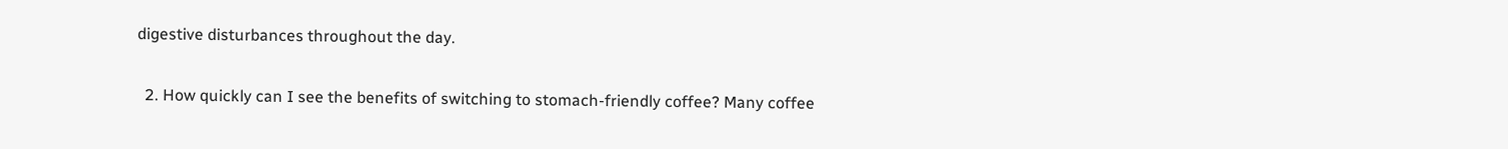digestive disturbances throughout the day.

  2. How quickly can I see the benefits of switching to stomach-friendly coffee? Many coffee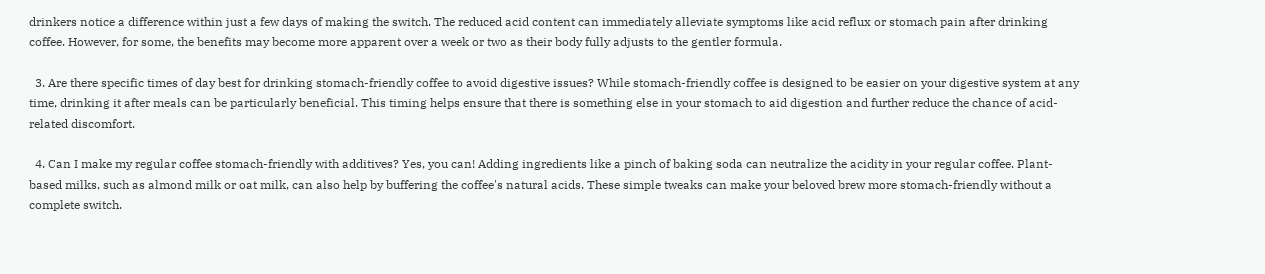drinkers notice a difference within just a few days of making the switch. The reduced acid content can immediately alleviate symptoms like acid reflux or stomach pain after drinking coffee. However, for some, the benefits may become more apparent over a week or two as their body fully adjusts to the gentler formula.

  3. Are there specific times of day best for drinking stomach-friendly coffee to avoid digestive issues? While stomach-friendly coffee is designed to be easier on your digestive system at any time, drinking it after meals can be particularly beneficial. This timing helps ensure that there is something else in your stomach to aid digestion and further reduce the chance of acid-related discomfort.

  4. Can I make my regular coffee stomach-friendly with additives? Yes, you can! Adding ingredients like a pinch of baking soda can neutralize the acidity in your regular coffee. Plant-based milks, such as almond milk or oat milk, can also help by buffering the coffee's natural acids. These simple tweaks can make your beloved brew more stomach-friendly without a complete switch.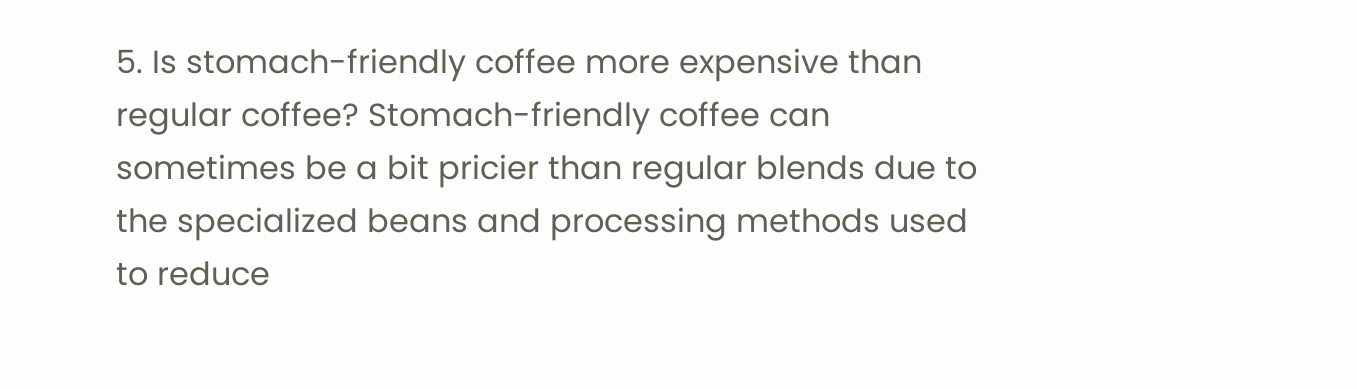5. Is stomach-friendly coffee more expensive than regular coffee? Stomach-friendly coffee can sometimes be a bit pricier than regular blends due to the specialized beans and processing methods used to reduce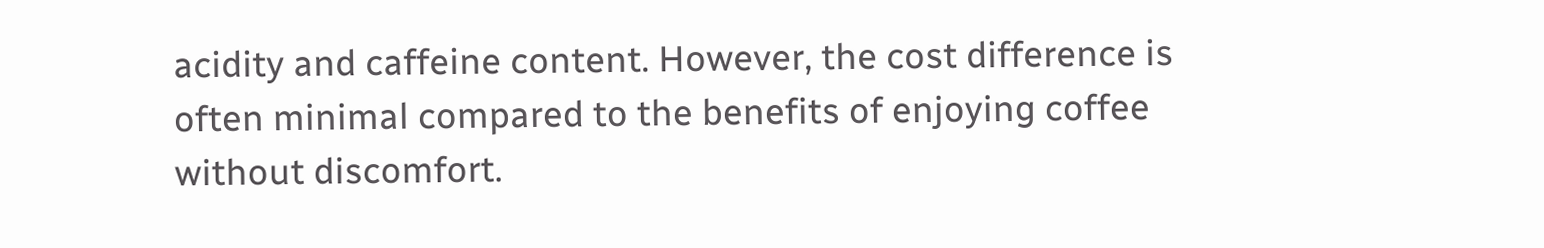acidity and caffeine content. However, the cost difference is often minimal compared to the benefits of enjoying coffee without discomfort.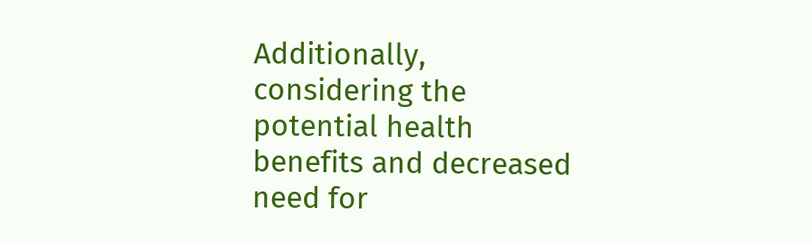Additionally, considering the potential health benefits and decreased need for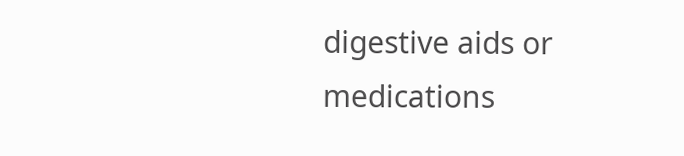digestive aids or medications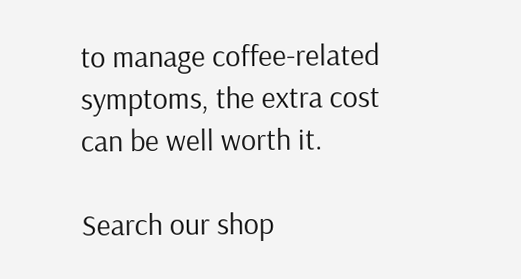to manage coffee-related symptoms, the extra cost can be well worth it.

Search our shop